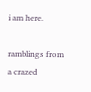i am here.

ramblings from a crazed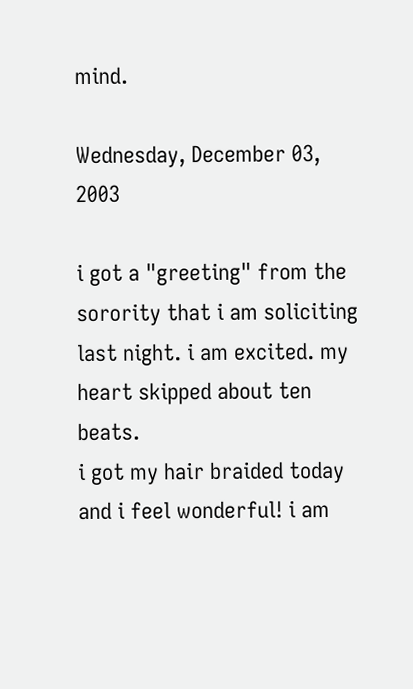mind.

Wednesday, December 03, 2003

i got a "greeting" from the sorority that i am soliciting last night. i am excited. my heart skipped about ten beats.
i got my hair braided today and i feel wonderful! i am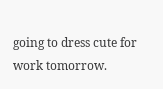going to dress cute for work tomorrow.